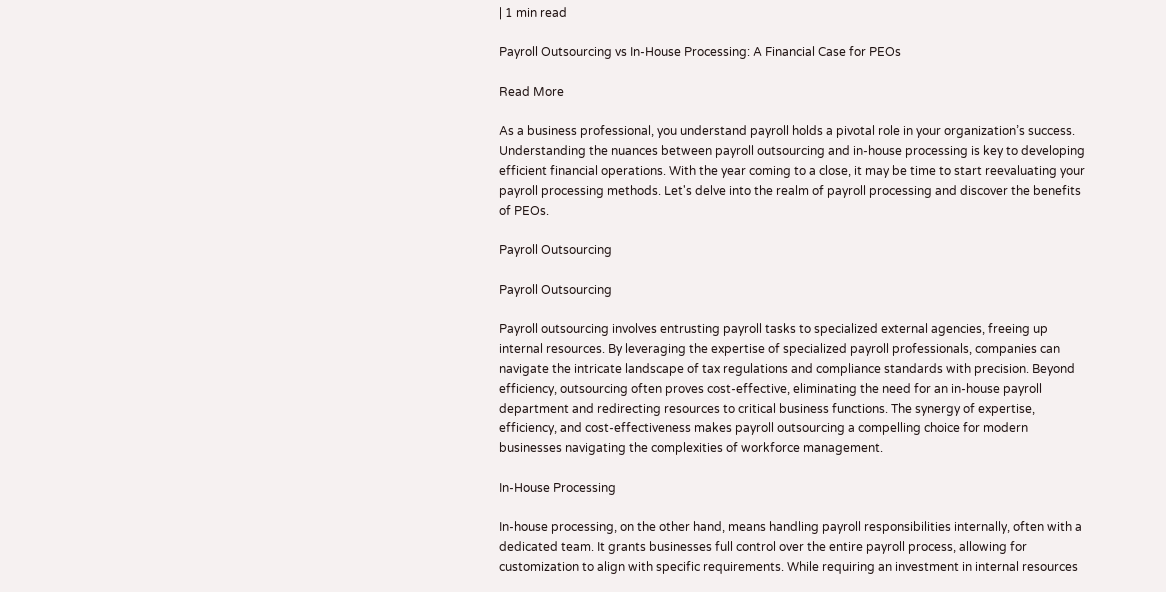| 1 min read

Payroll Outsourcing vs In-House Processing: A Financial Case for PEOs

Read More

As a business professional, you understand payroll holds a pivotal role in your organization’s success. Understanding the nuances between payroll outsourcing and in-house processing is key to developing efficient financial operations. With the year coming to a close, it may be time to start reevaluating your payroll processing methods. Let's delve into the realm of payroll processing and discover the benefits of PEOs.

Payroll Outsourcing

Payroll Outsourcing

Payroll outsourcing involves entrusting payroll tasks to specialized external agencies, freeing up internal resources. By leveraging the expertise of specialized payroll professionals, companies can navigate the intricate landscape of tax regulations and compliance standards with precision. Beyond efficiency, outsourcing often proves cost-effective, eliminating the need for an in-house payroll department and redirecting resources to critical business functions. The synergy of expertise, efficiency, and cost-effectiveness makes payroll outsourcing a compelling choice for modern businesses navigating the complexities of workforce management.

In-House Processing

In-house processing, on the other hand, means handling payroll responsibilities internally, often with a dedicated team. It grants businesses full control over the entire payroll process, allowing for customization to align with specific requirements. While requiring an investment in internal resources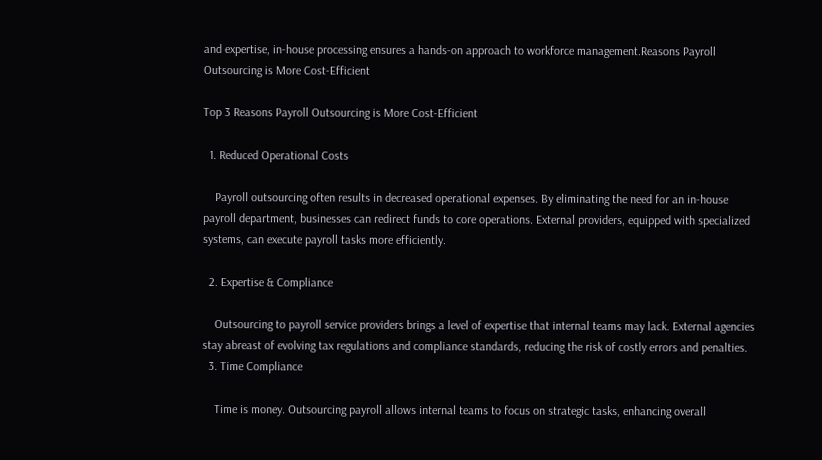and expertise, in-house processing ensures a hands-on approach to workforce management.Reasons Payroll Outsourcing is More Cost-Efficient

Top 3 Reasons Payroll Outsourcing is More Cost-Efficient

  1. Reduced Operational Costs

    Payroll outsourcing often results in decreased operational expenses. By eliminating the need for an in-house payroll department, businesses can redirect funds to core operations. External providers, equipped with specialized systems, can execute payroll tasks more efficiently.

  2. Expertise & Compliance

    Outsourcing to payroll service providers brings a level of expertise that internal teams may lack. External agencies stay abreast of evolving tax regulations and compliance standards, reducing the risk of costly errors and penalties.
  3. Time Compliance

    Time is money. Outsourcing payroll allows internal teams to focus on strategic tasks, enhancing overall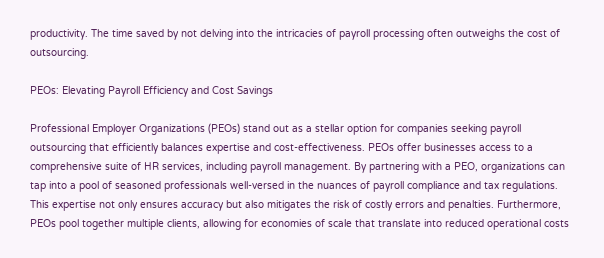productivity. The time saved by not delving into the intricacies of payroll processing often outweighs the cost of outsourcing.

PEOs: Elevating Payroll Efficiency and Cost Savings

Professional Employer Organizations (PEOs) stand out as a stellar option for companies seeking payroll outsourcing that efficiently balances expertise and cost-effectiveness. PEOs offer businesses access to a comprehensive suite of HR services, including payroll management. By partnering with a PEO, organizations can tap into a pool of seasoned professionals well-versed in the nuances of payroll compliance and tax regulations. This expertise not only ensures accuracy but also mitigates the risk of costly errors and penalties. Furthermore, PEOs pool together multiple clients, allowing for economies of scale that translate into reduced operational costs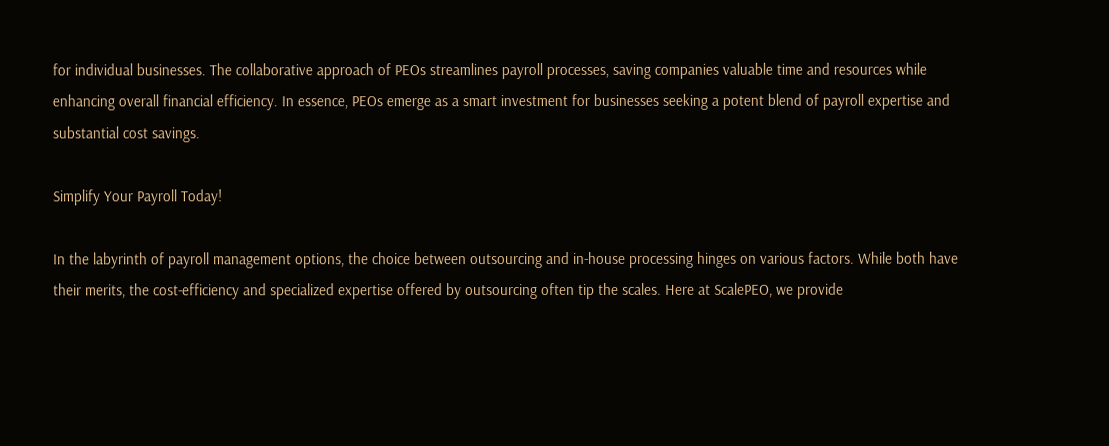for individual businesses. The collaborative approach of PEOs streamlines payroll processes, saving companies valuable time and resources while enhancing overall financial efficiency. In essence, PEOs emerge as a smart investment for businesses seeking a potent blend of payroll expertise and substantial cost savings.

Simplify Your Payroll Today!

In the labyrinth of payroll management options, the choice between outsourcing and in-house processing hinges on various factors. While both have their merits, the cost-efficiency and specialized expertise offered by outsourcing often tip the scales. Here at ScalePEO, we provide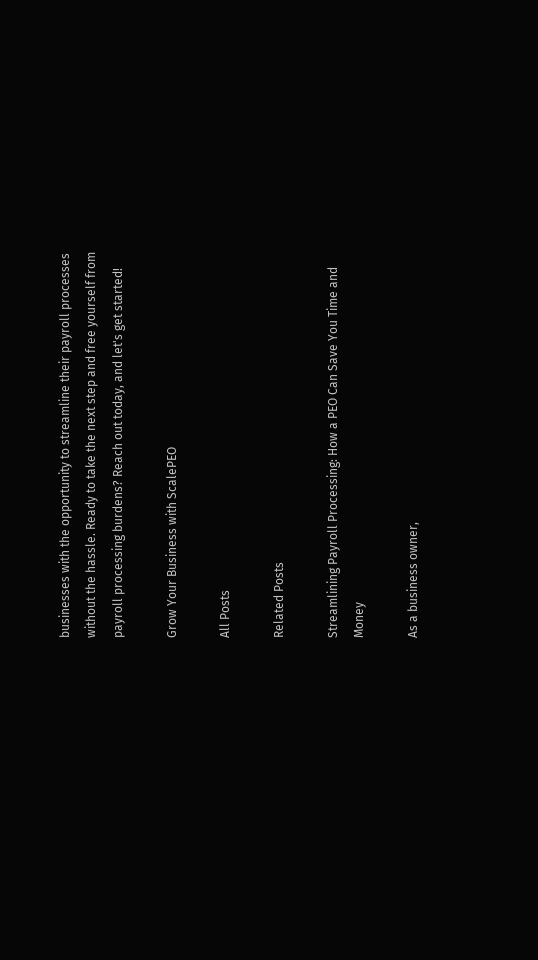businesses with the opportunity to streamline their payroll processes without the hassle. Ready to take the next step and free yourself from payroll processing burdens? Reach out today, and let's get started!

Grow Your Business with ScalePEO

All Posts

Related Posts

Streamlining Payroll Processing: How a PEO Can Save You Time and Money

As a business owner,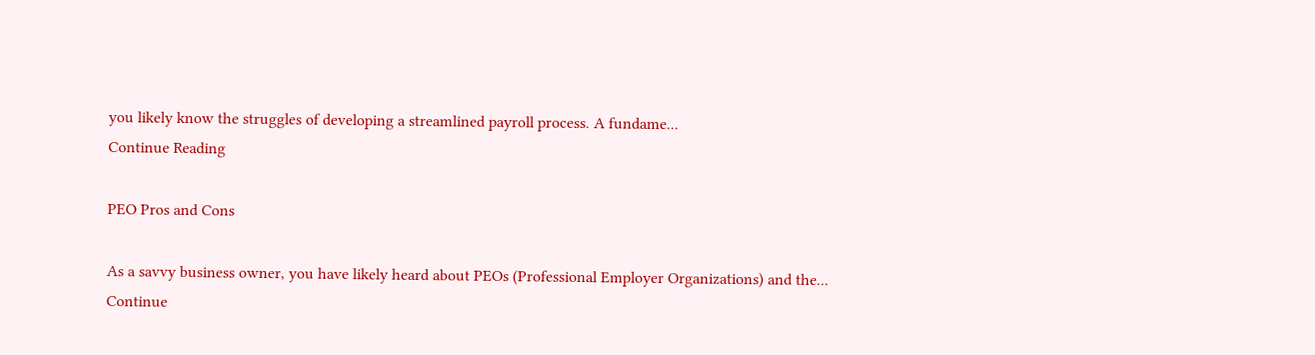you likely know the struggles of developing a streamlined payroll process. A fundame...
Continue Reading

PEO Pros and Cons

As a savvy business owner, you have likely heard about PEOs (Professional Employer Organizations) and the...
Continue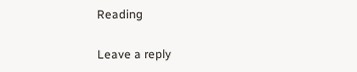Reading

Leave a reply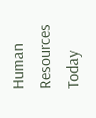Human Resources Today